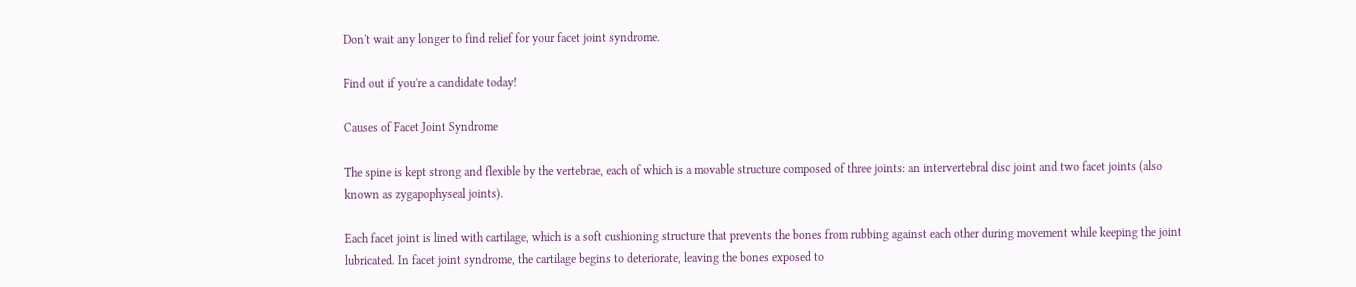Don't wait any longer to find relief for your facet joint syndrome.

Find out if you're a candidate today!

Causes of Facet Joint Syndrome

The spine is kept strong and flexible by the vertebrae, each of which is a movable structure composed of three joints: an intervertebral disc joint and two facet joints (also known as zygapophyseal joints).

Each facet joint is lined with cartilage, which is a soft cushioning structure that prevents the bones from rubbing against each other during movement while keeping the joint lubricated. In facet joint syndrome, the cartilage begins to deteriorate, leaving the bones exposed to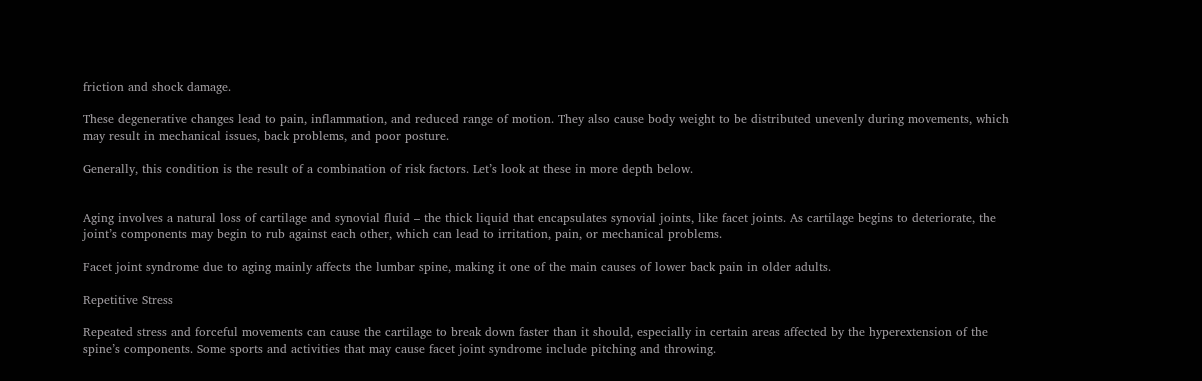friction and shock damage.

These degenerative changes lead to pain, inflammation, and reduced range of motion. They also cause body weight to be distributed unevenly during movements, which may result in mechanical issues, back problems, and poor posture.

Generally, this condition is the result of a combination of risk factors. Let’s look at these in more depth below.


Aging involves a natural loss of cartilage and synovial fluid – the thick liquid that encapsulates synovial joints, like facet joints. As cartilage begins to deteriorate, the joint’s components may begin to rub against each other, which can lead to irritation, pain, or mechanical problems.

Facet joint syndrome due to aging mainly affects the lumbar spine, making it one of the main causes of lower back pain in older adults.

Repetitive Stress

Repeated stress and forceful movements can cause the cartilage to break down faster than it should, especially in certain areas affected by the hyperextension of the spine’s components. Some sports and activities that may cause facet joint syndrome include pitching and throwing.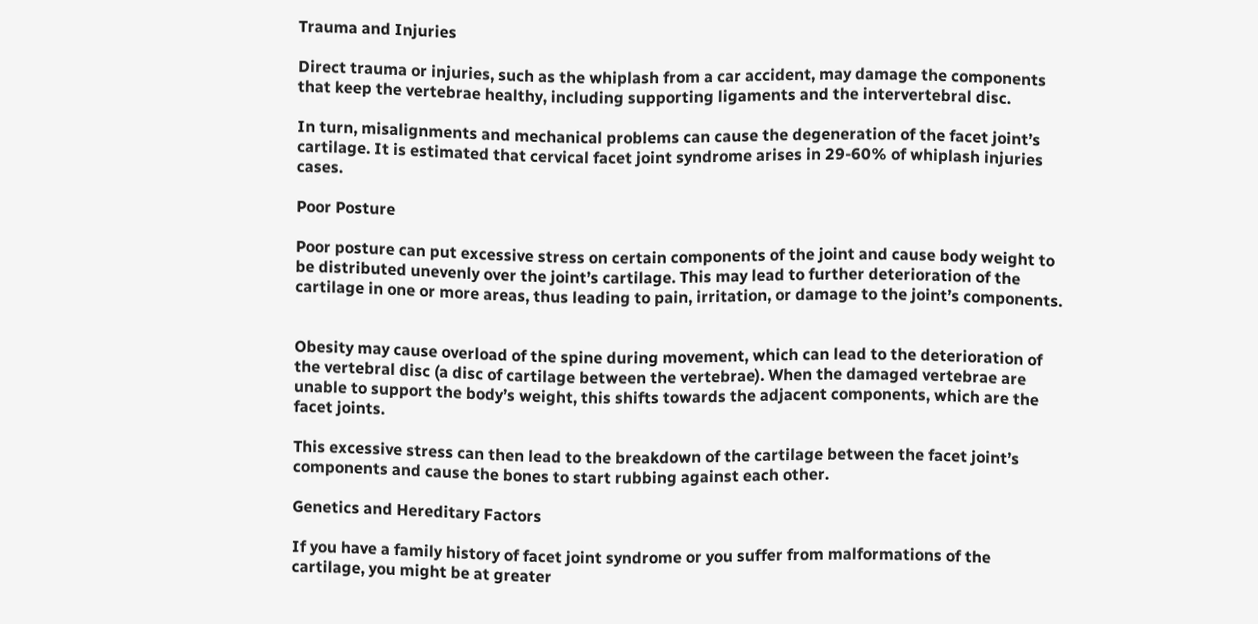Trauma and Injuries

Direct trauma or injuries, such as the whiplash from a car accident, may damage the components that keep the vertebrae healthy, including supporting ligaments and the intervertebral disc.

In turn, misalignments and mechanical problems can cause the degeneration of the facet joint’s cartilage. It is estimated that cervical facet joint syndrome arises in 29-60% of whiplash injuries cases.

Poor Posture

Poor posture can put excessive stress on certain components of the joint and cause body weight to be distributed unevenly over the joint’s cartilage. This may lead to further deterioration of the cartilage in one or more areas, thus leading to pain, irritation, or damage to the joint’s components.


Obesity may cause overload of the spine during movement, which can lead to the deterioration of the vertebral disc (a disc of cartilage between the vertebrae). When the damaged vertebrae are unable to support the body’s weight, this shifts towards the adjacent components, which are the facet joints.

This excessive stress can then lead to the breakdown of the cartilage between the facet joint’s components and cause the bones to start rubbing against each other.

Genetics and Hereditary Factors

If you have a family history of facet joint syndrome or you suffer from malformations of the cartilage, you might be at greater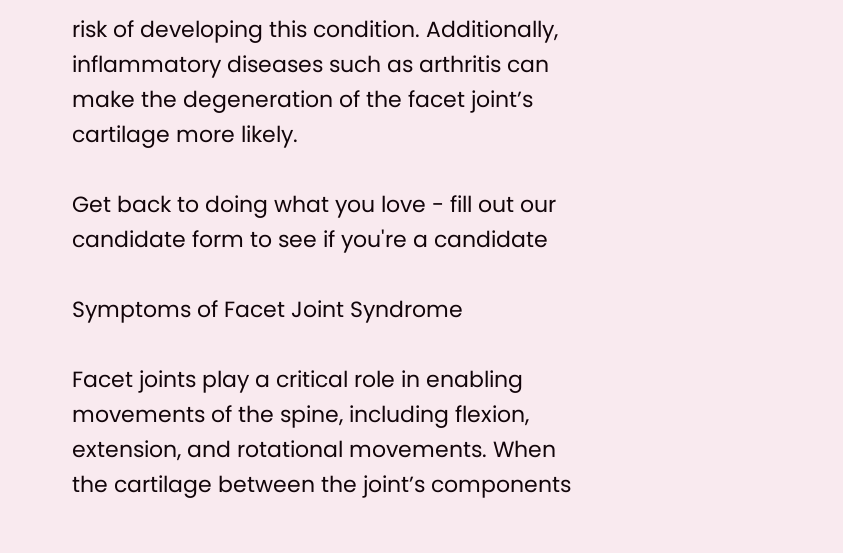risk of developing this condition. Additionally, inflammatory diseases such as arthritis can make the degeneration of the facet joint’s cartilage more likely.

Get back to doing what you love - fill out our candidate form to see if you're a candidate

Symptoms of Facet Joint Syndrome

Facet joints play a critical role in enabling movements of the spine, including flexion, extension, and rotational movements. When the cartilage between the joint’s components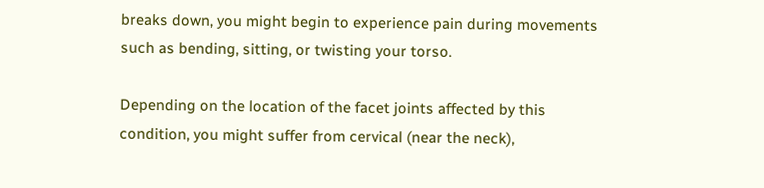breaks down, you might begin to experience pain during movements such as bending, sitting, or twisting your torso.

Depending on the location of the facet joints affected by this condition, you might suffer from cervical (near the neck),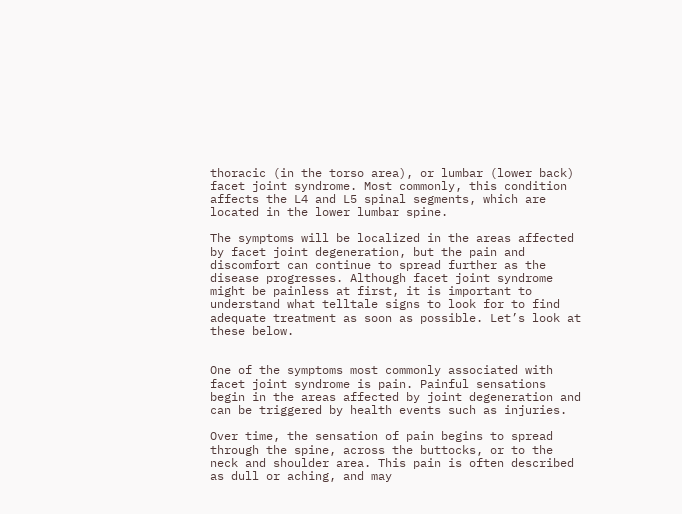thoracic (in the torso area), or lumbar (lower back) facet joint syndrome. Most commonly, this condition affects the L4 and L5 spinal segments, which are located in the lower lumbar spine.

The symptoms will be localized in the areas affected by facet joint degeneration, but the pain and discomfort can continue to spread further as the disease progresses. Although facet joint syndrome might be painless at first, it is important to understand what telltale signs to look for to find adequate treatment as soon as possible. Let’s look at these below.


One of the symptoms most commonly associated with facet joint syndrome is pain. Painful sensations begin in the areas affected by joint degeneration and can be triggered by health events such as injuries.

Over time, the sensation of pain begins to spread through the spine, across the buttocks, or to the neck and shoulder area. This pain is often described as dull or aching, and may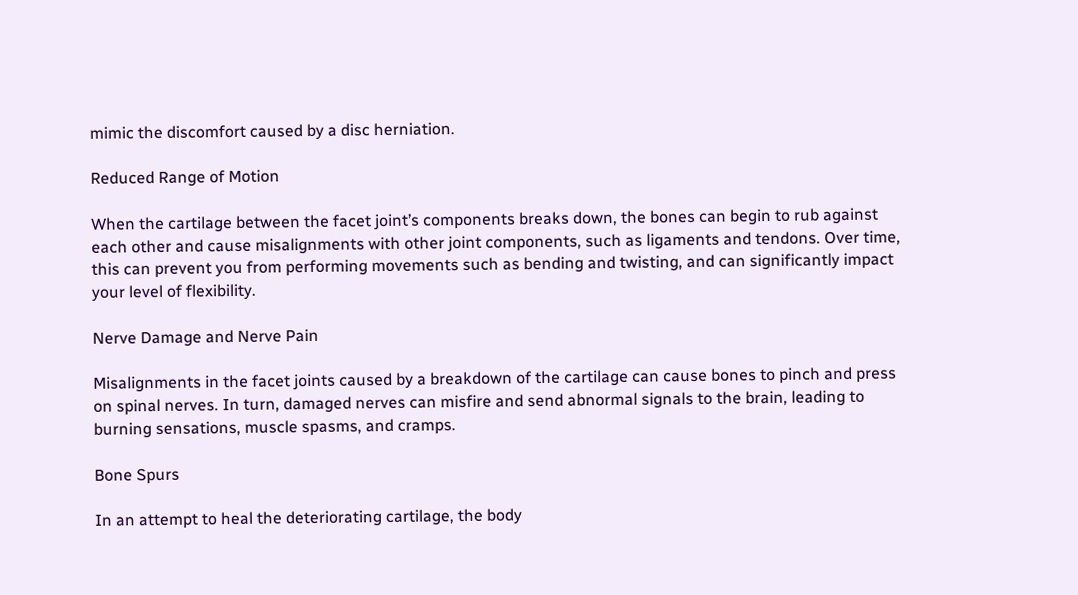mimic the discomfort caused by a disc herniation.

Reduced Range of Motion

When the cartilage between the facet joint’s components breaks down, the bones can begin to rub against each other and cause misalignments with other joint components, such as ligaments and tendons. Over time, this can prevent you from performing movements such as bending and twisting, and can significantly impact your level of flexibility.

Nerve Damage and Nerve Pain

Misalignments in the facet joints caused by a breakdown of the cartilage can cause bones to pinch and press on spinal nerves. In turn, damaged nerves can misfire and send abnormal signals to the brain, leading to burning sensations, muscle spasms, and cramps.

Bone Spurs

In an attempt to heal the deteriorating cartilage, the body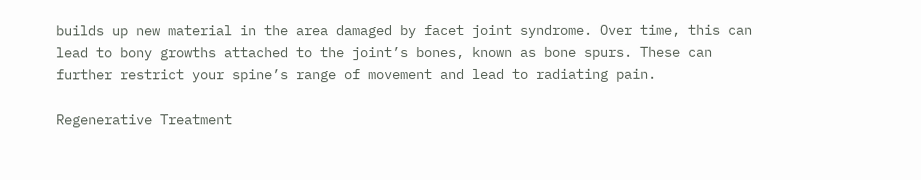builds up new material in the area damaged by facet joint syndrome. Over time, this can lead to bony growths attached to the joint’s bones, known as bone spurs. These can further restrict your spine’s range of movement and lead to radiating pain.

Regenerative Treatment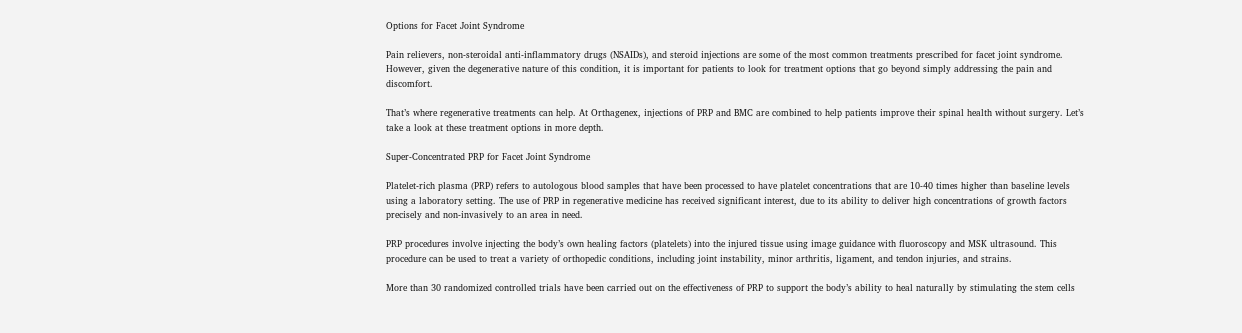Options for Facet Joint Syndrome

Pain relievers, non-steroidal anti-inflammatory drugs (NSAIDs), and steroid injections are some of the most common treatments prescribed for facet joint syndrome. However, given the degenerative nature of this condition, it is important for patients to look for treatment options that go beyond simply addressing the pain and discomfort.

That’s where regenerative treatments can help. At Orthagenex, injections of PRP and BMC are combined to help patients improve their spinal health without surgery. Let’s take a look at these treatment options in more depth.

Super-Concentrated PRP for Facet Joint Syndrome

Platelet-rich plasma (PRP) refers to autologous blood samples that have been processed to have platelet concentrations that are 10-40 times higher than baseline levels using a laboratory setting. The use of PRP in regenerative medicine has received significant interest, due to its ability to deliver high concentrations of growth factors precisely and non-invasively to an area in need.

PRP procedures involve injecting the body’s own healing factors (platelets) into the injured tissue using image guidance with fluoroscopy and MSK ultrasound. This procedure can be used to treat a variety of orthopedic conditions, including joint instability, minor arthritis, ligament, and tendon injuries, and strains.

More than 30 randomized controlled trials have been carried out on the effectiveness of PRP to support the body’s ability to heal naturally by stimulating the stem cells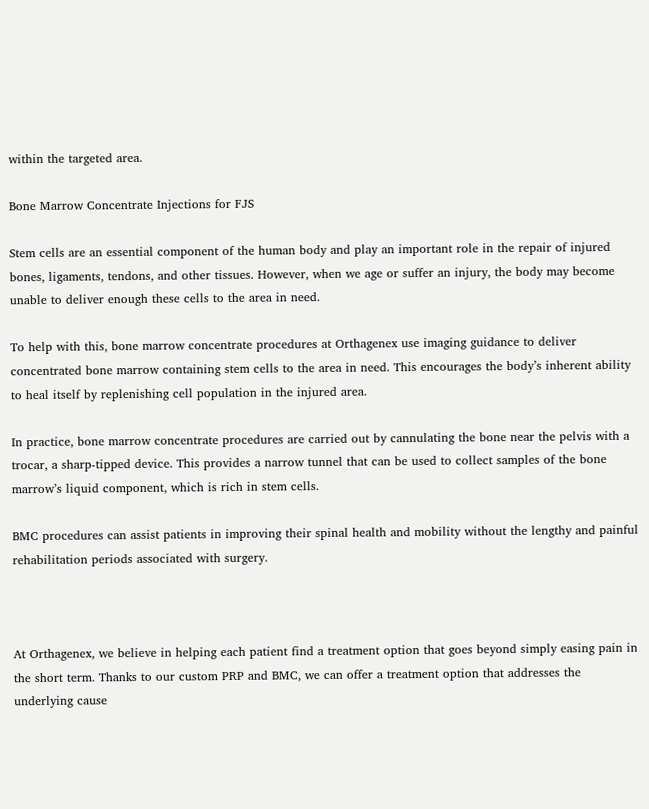within the targeted area.

Bone Marrow Concentrate Injections for FJS

Stem cells are an essential component of the human body and play an important role in the repair of injured bones, ligaments, tendons, and other tissues. However, when we age or suffer an injury, the body may become unable to deliver enough these cells to the area in need.

To help with this, bone marrow concentrate procedures at Orthagenex use imaging guidance to deliver concentrated bone marrow containing stem cells to the area in need. This encourages the body’s inherent ability to heal itself by replenishing cell population in the injured area.

In practice, bone marrow concentrate procedures are carried out by cannulating the bone near the pelvis with a trocar, a sharp-tipped device. This provides a narrow tunnel that can be used to collect samples of the bone marrow’s liquid component, which is rich in stem cells.

BMC procedures can assist patients in improving their spinal health and mobility without the lengthy and painful rehabilitation periods associated with surgery.



At Orthagenex, we believe in helping each patient find a treatment option that goes beyond simply easing pain in the short term. Thanks to our custom PRP and BMC, we can offer a treatment option that addresses the underlying cause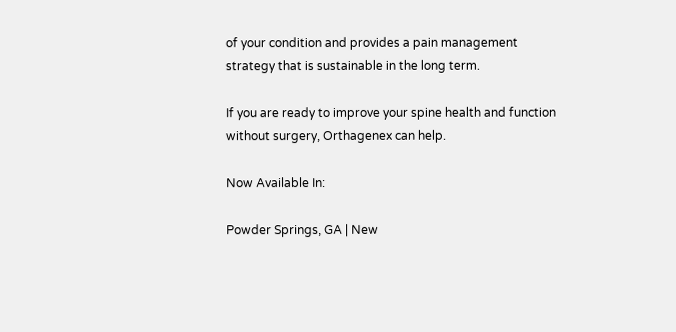of your condition and provides a pain management strategy that is sustainable in the long term.

If you are ready to improve your spine health and function without surgery, Orthagenex can help.

Now Available In:

Powder Springs, GA | New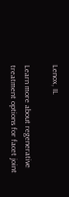Lenox, IL

Learn more about regenerative treatment options for facet joint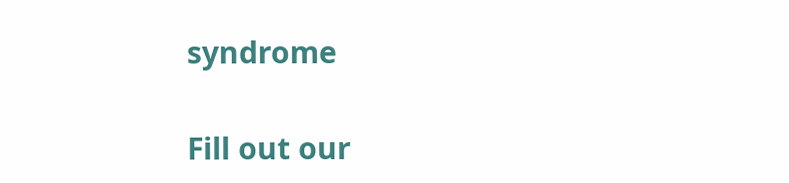syndrome

Fill out our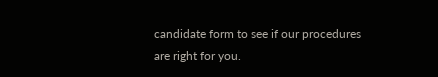candidate form to see if our procedures are right for you.